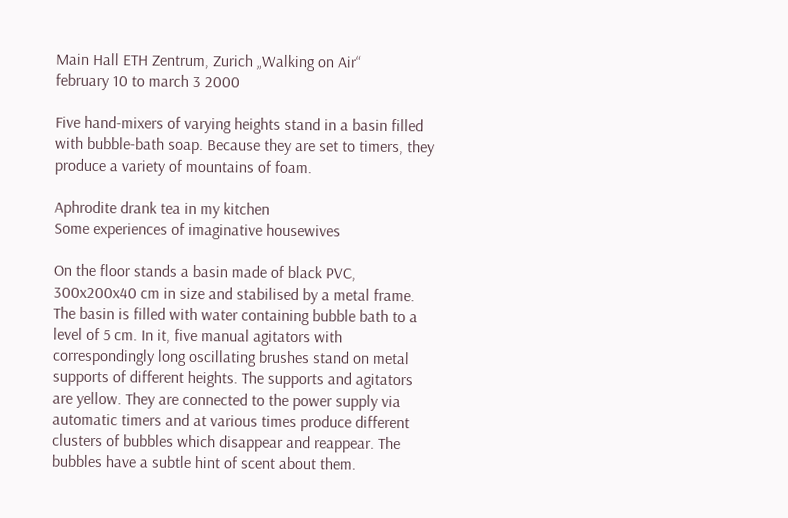Main Hall ETH Zentrum, Zurich „Walking on Air“
february 10 to march 3 2000

Five hand-mixers of varying heights stand in a basin filled with bubble-bath soap. Because they are set to timers, they produce a variety of mountains of foam.

Aphrodite drank tea in my kitchen
Some experiences of imaginative housewives

On the floor stands a basin made of black PVC, 300x200x40 cm in size and stabilised by a metal frame. The basin is filled with water containing bubble bath to a level of 5 cm. In it, five manual agitators with correspondingly long oscillating brushes stand on metal supports of different heights. The supports and agitators are yellow. They are connected to the power supply via automatic timers and at various times produce different clusters of bubbles which disappear and reappear. The bubbles have a subtle hint of scent about them.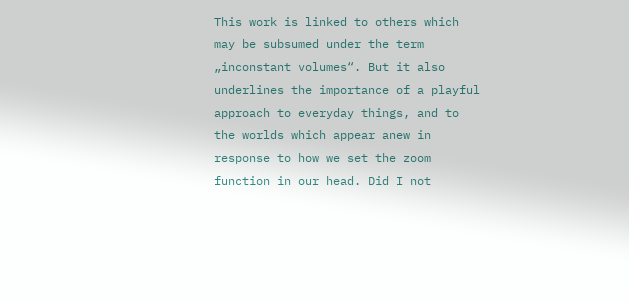This work is linked to others which may be subsumed under the term „inconstant volumes“. But it also underlines the importance of a playful approach to everyday things, and to the worlds which appear anew in response to how we set the zoom function in our head. Did I not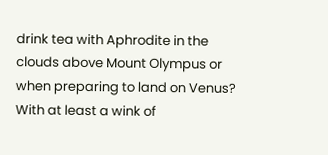drink tea with Aphrodite in the clouds above Mount Olympus or when preparing to land on Venus? With at least a wink of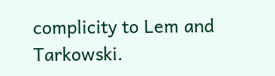complicity to Lem and Tarkowski.